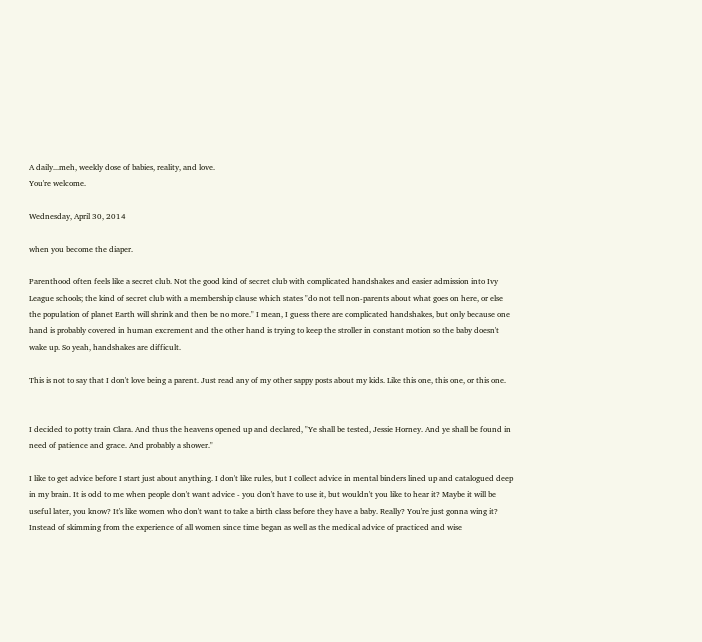A daily...meh, weekly dose of babies, reality, and love.
You're welcome.

Wednesday, April 30, 2014

when you become the diaper.

Parenthood often feels like a secret club. Not the good kind of secret club with complicated handshakes and easier admission into Ivy League schools; the kind of secret club with a membership clause which states "do not tell non-parents about what goes on here, or else the population of planet Earth will shrink and then be no more." I mean, I guess there are complicated handshakes, but only because one hand is probably covered in human excrement and the other hand is trying to keep the stroller in constant motion so the baby doesn't wake up. So yeah, handshakes are difficult.

This is not to say that I don't love being a parent. Just read any of my other sappy posts about my kids. Like this one, this one, or this one.


I decided to potty train Clara. And thus the heavens opened up and declared, "Ye shall be tested, Jessie Horney. And ye shall be found in need of patience and grace. And probably a shower."

I like to get advice before I start just about anything. I don't like rules, but I collect advice in mental binders lined up and catalogued deep in my brain. It is odd to me when people don't want advice - you don't have to use it, but wouldn't you like to hear it? Maybe it will be useful later, you know? It's like women who don't want to take a birth class before they have a baby. Really? You're just gonna wing it? Instead of skimming from the experience of all women since time began as well as the medical advice of practiced and wise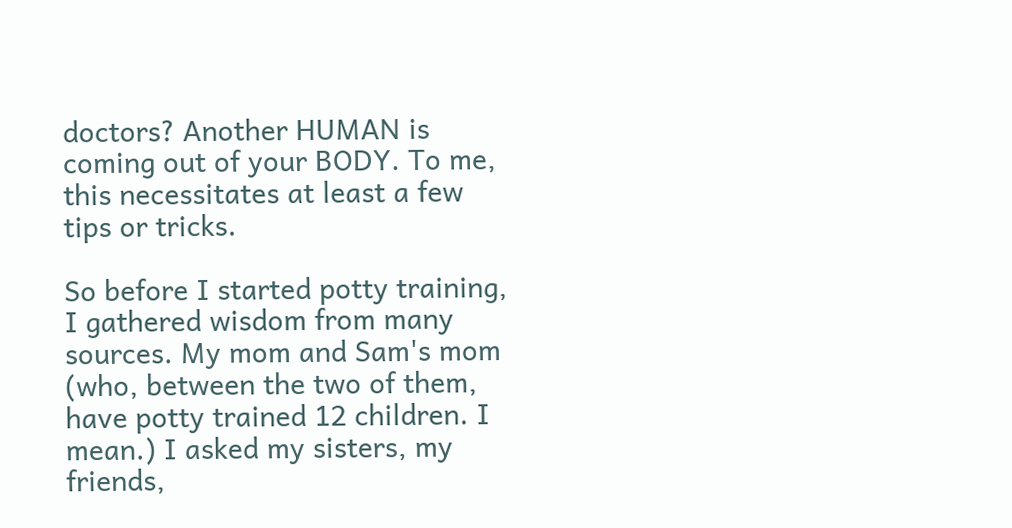doctors? Another HUMAN is coming out of your BODY. To me, this necessitates at least a few tips or tricks.

So before I started potty training, I gathered wisdom from many sources. My mom and Sam's mom (who, between the two of them, have potty trained 12 children. I mean.) I asked my sisters, my friends,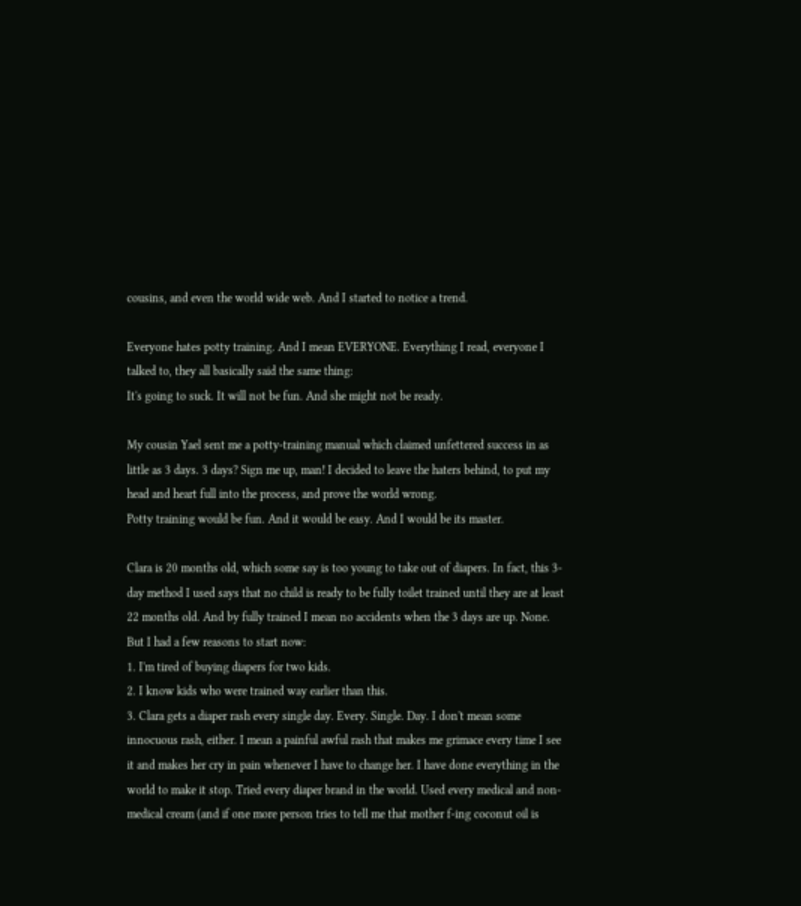cousins, and even the world wide web. And I started to notice a trend.

Everyone hates potty training. And I mean EVERYONE. Everything I read, everyone I talked to, they all basically said the same thing:
It's going to suck. It will not be fun. And she might not be ready.

My cousin Yael sent me a potty-training manual which claimed unfettered success in as little as 3 days. 3 days? Sign me up, man! I decided to leave the haters behind, to put my head and heart full into the process, and prove the world wrong.
Potty training would be fun. And it would be easy. And I would be its master.

Clara is 20 months old, which some say is too young to take out of diapers. In fact, this 3-day method I used says that no child is ready to be fully toilet trained until they are at least 22 months old. And by fully trained I mean no accidents when the 3 days are up. None. But I had a few reasons to start now:
1. I'm tired of buying diapers for two kids.
2. I know kids who were trained way earlier than this.
3. Clara gets a diaper rash every single day. Every. Single. Day. I don't mean some innocuous rash, either. I mean a painful awful rash that makes me grimace every time I see it and makes her cry in pain whenever I have to change her. I have done everything in the world to make it stop. Tried every diaper brand in the world. Used every medical and non-medical cream (and if one more person tries to tell me that mother f-ing coconut oil is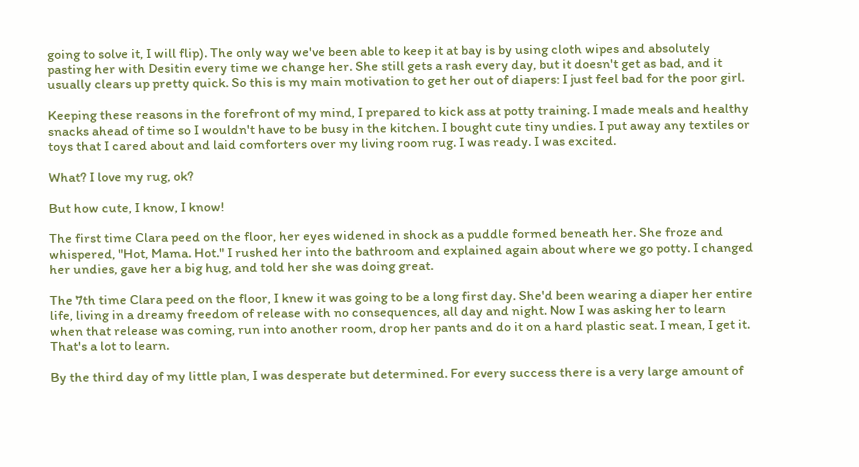going to solve it, I will flip). The only way we've been able to keep it at bay is by using cloth wipes and absolutely pasting her with Desitin every time we change her. She still gets a rash every day, but it doesn't get as bad, and it usually clears up pretty quick. So this is my main motivation to get her out of diapers: I just feel bad for the poor girl.

Keeping these reasons in the forefront of my mind, I prepared to kick ass at potty training. I made meals and healthy snacks ahead of time so I wouldn't have to be busy in the kitchen. I bought cute tiny undies. I put away any textiles or toys that I cared about and laid comforters over my living room rug. I was ready. I was excited.

What? I love my rug, ok?

But how cute, I know, I know!

The first time Clara peed on the floor, her eyes widened in shock as a puddle formed beneath her. She froze and whispered, "Hot, Mama. Hot." I rushed her into the bathroom and explained again about where we go potty. I changed her undies, gave her a big hug, and told her she was doing great.

The 7th time Clara peed on the floor, I knew it was going to be a long first day. She'd been wearing a diaper her entire life, living in a dreamy freedom of release with no consequences, all day and night. Now I was asking her to learn when that release was coming, run into another room, drop her pants and do it on a hard plastic seat. I mean, I get it. That's a lot to learn.

By the third day of my little plan, I was desperate but determined. For every success there is a very large amount of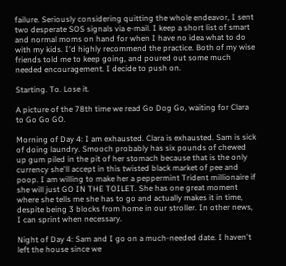failure. Seriously considering quitting the whole endeavor, I sent two desperate SOS signals via e-mail. I keep a short list of smart and normal moms on hand for when I have no idea what to do with my kids. I'd highly recommend the practice. Both of my wise friends told me to keep going, and poured out some much needed encouragement. I decide to push on.

Starting. To. Lose it.

A picture of the 78th time we read Go Dog Go, waiting for Clara to Go Go GO.

Morning of Day 4: I am exhausted. Clara is exhausted. Sam is sick of doing laundry. Smooch probably has six pounds of chewed up gum piled in the pit of her stomach because that is the only currency she'll accept in this twisted black market of pee and poop. I am willing to make her a peppermint Trident millionaire if she will just GO IN THE TOILET. She has one great moment where she tells me she has to go and actually makes it in time, despite being 3 blocks from home in our stroller. In other news, I can sprint when necessary.

Night of Day 4: Sam and I go on a much-needed date. I haven't left the house since we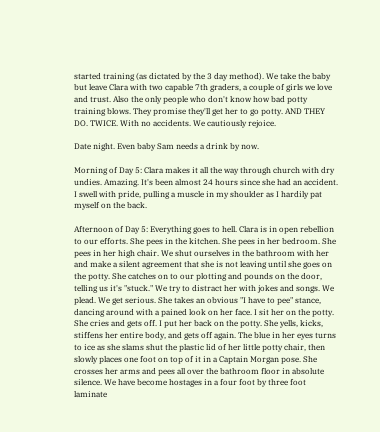started training (as dictated by the 3 day method). We take the baby but leave Clara with two capable 7th graders, a couple of girls we love and trust. Also the only people who don't know how bad potty training blows. They promise they'll get her to go potty. AND THEY DO. TWICE. With no accidents. We cautiously rejoice.

Date night. Even baby Sam needs a drink by now.

Morning of Day 5: Clara makes it all the way through church with dry undies. Amazing. It's been almost 24 hours since she had an accident. I swell with pride, pulling a muscle in my shoulder as I hardily pat myself on the back.

Afternoon of Day 5: Everything goes to hell. Clara is in open rebellion to our efforts. She pees in the kitchen. She pees in her bedroom. She pees in her high chair. We shut ourselves in the bathroom with her and make a silent agreement that she is not leaving until she goes on the potty. She catches on to our plotting and pounds on the door, telling us it's "stuck." We try to distract her with jokes and songs. We  plead. We get serious. She takes an obvious "I have to pee" stance, dancing around with a pained look on her face. I sit her on the potty. She cries and gets off. I put her back on the potty. She yells, kicks, stiffens her entire body, and gets off again. The blue in her eyes turns to ice as she slams shut the plastic lid of her little potty chair, then slowly places one foot on top of it in a Captain Morgan pose. She crosses her arms and pees all over the bathroom floor in absolute silence. We have become hostages in a four foot by three foot laminate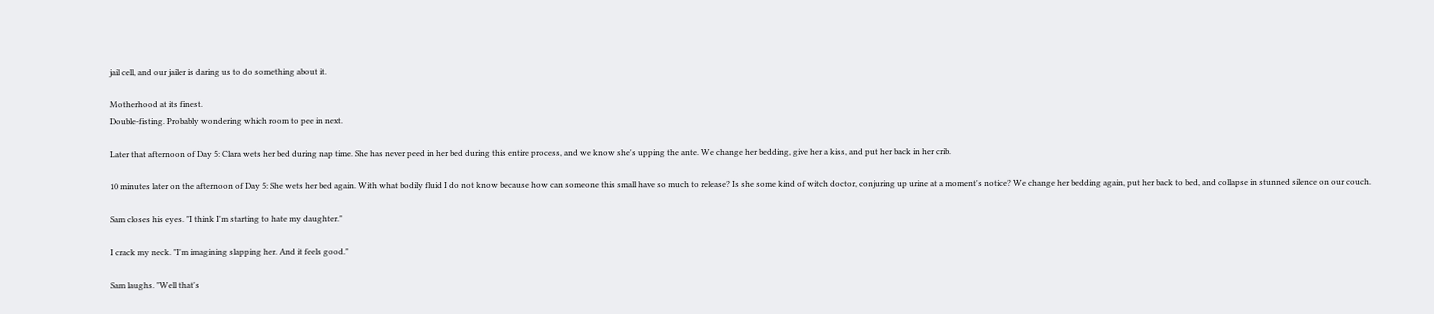jail cell, and our jailer is daring us to do something about it.

Motherhood at its finest.
Double-fisting. Probably wondering which room to pee in next.

Later that afternoon of Day 5: Clara wets her bed during nap time. She has never peed in her bed during this entire process, and we know she's upping the ante. We change her bedding, give her a kiss, and put her back in her crib.

10 minutes later on the afternoon of Day 5: She wets her bed again. With what bodily fluid I do not know because how can someone this small have so much to release? Is she some kind of witch doctor, conjuring up urine at a moment's notice? We change her bedding again, put her back to bed, and collapse in stunned silence on our couch.

Sam closes his eyes. "I think I'm starting to hate my daughter."

I crack my neck. "I'm imagining slapping her. And it feels good."

Sam laughs. "Well that's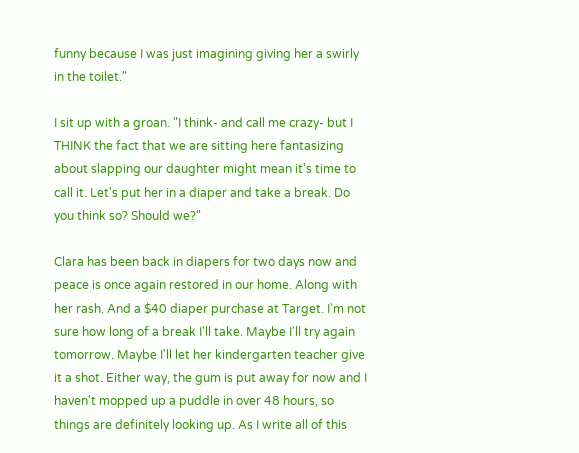funny because I was just imagining giving her a swirly in the toilet."

I sit up with a groan. "I think- and call me crazy- but I THINK the fact that we are sitting here fantasizing about slapping our daughter might mean it's time to call it. Let's put her in a diaper and take a break. Do you think so? Should we?"

Clara has been back in diapers for two days now and peace is once again restored in our home. Along with her rash. And a $40 diaper purchase at Target. I'm not sure how long of a break I'll take. Maybe I'll try again tomorrow. Maybe I'll let her kindergarten teacher give it a shot. Either way, the gum is put away for now and I haven't mopped up a puddle in over 48 hours, so things are definitely looking up. As I write all of this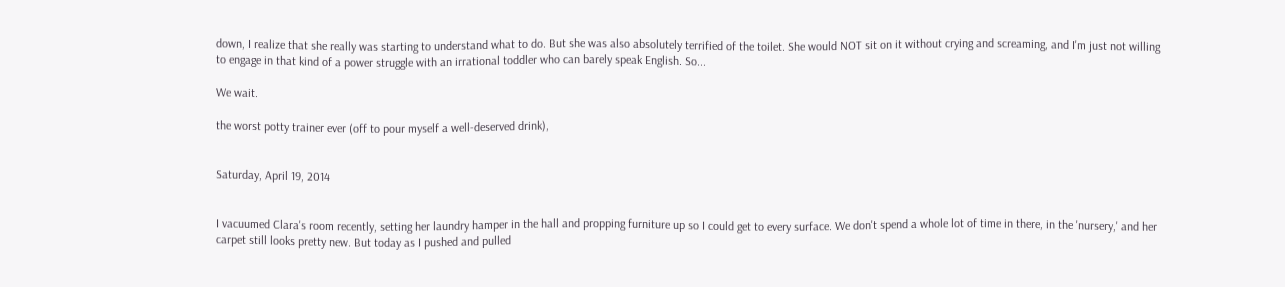down, I realize that she really was starting to understand what to do. But she was also absolutely terrified of the toilet. She would NOT sit on it without crying and screaming, and I'm just not willing to engage in that kind of a power struggle with an irrational toddler who can barely speak English. So...

We wait.

the worst potty trainer ever (off to pour myself a well-deserved drink),


Saturday, April 19, 2014


I vacuumed Clara's room recently, setting her laundry hamper in the hall and propping furniture up so I could get to every surface. We don't spend a whole lot of time in there, in the 'nursery,' and her carpet still looks pretty new. But today as I pushed and pulled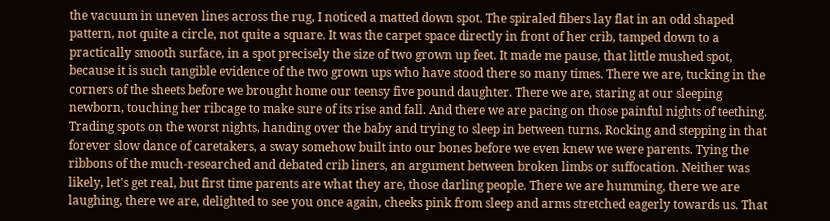the vacuum in uneven lines across the rug, I noticed a matted down spot. The spiraled fibers lay flat in an odd shaped pattern, not quite a circle, not quite a square. It was the carpet space directly in front of her crib, tamped down to a practically smooth surface, in a spot precisely the size of two grown up feet. It made me pause, that little mushed spot, because it is such tangible evidence of the two grown ups who have stood there so many times. There we are, tucking in the corners of the sheets before we brought home our teensy five pound daughter. There we are, staring at our sleeping newborn, touching her ribcage to make sure of its rise and fall. And there we are pacing on those painful nights of teething. Trading spots on the worst nights, handing over the baby and trying to sleep in between turns. Rocking and stepping in that forever slow dance of caretakers, a sway somehow built into our bones before we even knew we were parents. Tying the ribbons of the much-researched and debated crib liners, an argument between broken limbs or suffocation. Neither was likely, let's get real, but first time parents are what they are, those darling people. There we are humming, there we are laughing, there we are, delighted to see you once again, cheeks pink from sleep and arms stretched eagerly towards us. That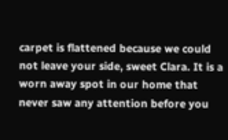carpet is flattened because we could not leave your side, sweet Clara. It is a worn away spot in our home that never saw any attention before you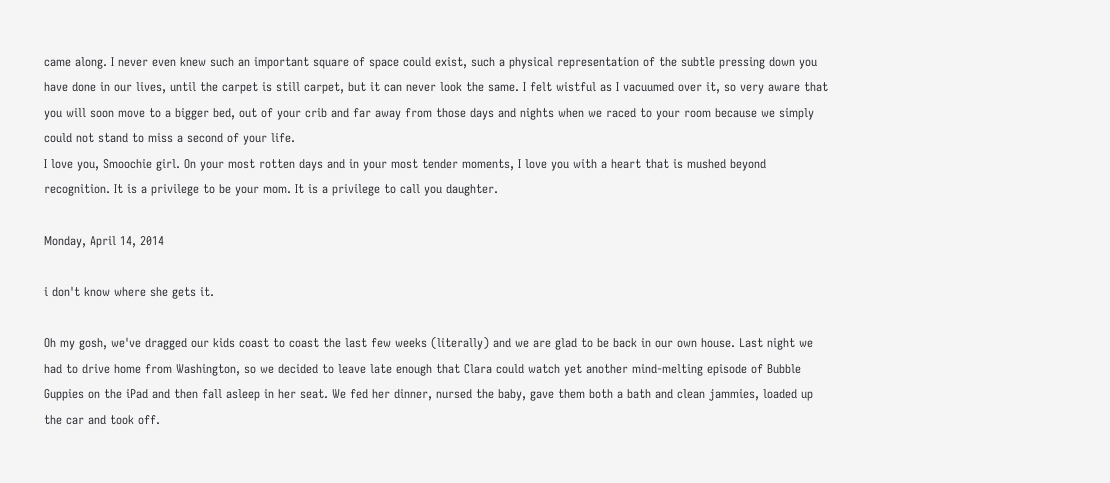came along. I never even knew such an important square of space could exist, such a physical representation of the subtle pressing down you have done in our lives, until the carpet is still carpet, but it can never look the same. I felt wistful as I vacuumed over it, so very aware that you will soon move to a bigger bed, out of your crib and far away from those days and nights when we raced to your room because we simply could not stand to miss a second of your life.
I love you, Smoochie girl. On your most rotten days and in your most tender moments, I love you with a heart that is mushed beyond recognition. It is a privilege to be your mom. It is a privilege to call you daughter.

Monday, April 14, 2014

i don't know where she gets it.

Oh my gosh, we've dragged our kids coast to coast the last few weeks (literally) and we are glad to be back in our own house. Last night we had to drive home from Washington, so we decided to leave late enough that Clara could watch yet another mind-melting episode of Bubble Guppies on the iPad and then fall asleep in her seat. We fed her dinner, nursed the baby, gave them both a bath and clean jammies, loaded up the car and took off.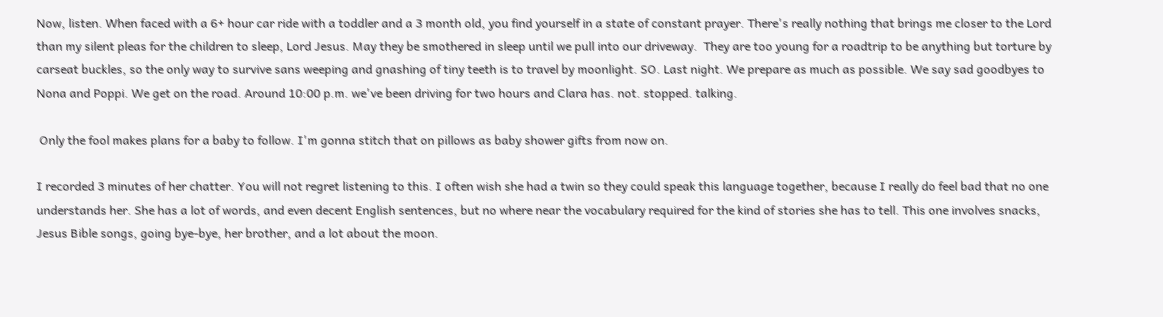Now, listen. When faced with a 6+ hour car ride with a toddler and a 3 month old, you find yourself in a state of constant prayer. There's really nothing that brings me closer to the Lord than my silent pleas for the children to sleep, Lord Jesus. May they be smothered in sleep until we pull into our driveway.  They are too young for a roadtrip to be anything but torture by carseat buckles, so the only way to survive sans weeping and gnashing of tiny teeth is to travel by moonlight. SO. Last night. We prepare as much as possible. We say sad goodbyes to Nona and Poppi. We get on the road. Around 10:00 p.m. we've been driving for two hours and Clara has. not. stopped. talking.

 Only the fool makes plans for a baby to follow. I'm gonna stitch that on pillows as baby shower gifts from now on.

I recorded 3 minutes of her chatter. You will not regret listening to this. I often wish she had a twin so they could speak this language together, because I really do feel bad that no one understands her. She has a lot of words, and even decent English sentences, but no where near the vocabulary required for the kind of stories she has to tell. This one involves snacks, Jesus Bible songs, going bye-bye, her brother, and a lot about the moon.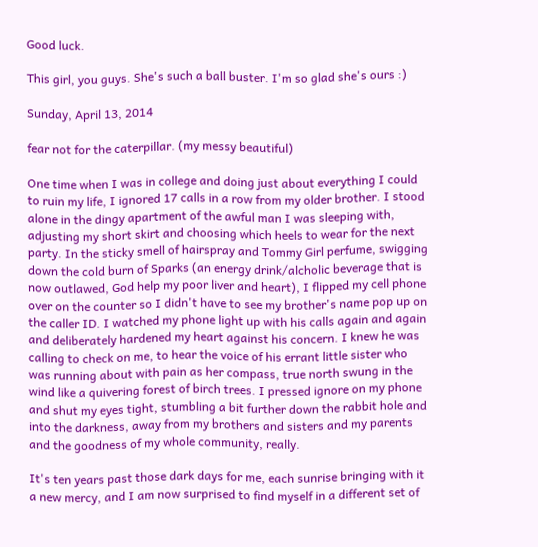Good luck.

This girl, you guys. She's such a ball buster. I'm so glad she's ours :)

Sunday, April 13, 2014

fear not for the caterpillar. (my messy beautiful)

One time when I was in college and doing just about everything I could to ruin my life, I ignored 17 calls in a row from my older brother. I stood alone in the dingy apartment of the awful man I was sleeping with, adjusting my short skirt and choosing which heels to wear for the next party. In the sticky smell of hairspray and Tommy Girl perfume, swigging down the cold burn of Sparks (an energy drink/alcholic beverage that is now outlawed, God help my poor liver and heart), I flipped my cell phone over on the counter so I didn't have to see my brother's name pop up on the caller ID. I watched my phone light up with his calls again and again and deliberately hardened my heart against his concern. I knew he was calling to check on me, to hear the voice of his errant little sister who was running about with pain as her compass, true north swung in the wind like a quivering forest of birch trees. I pressed ignore on my phone and shut my eyes tight, stumbling a bit further down the rabbit hole and into the darkness, away from my brothers and sisters and my parents and the goodness of my whole community, really.

It's ten years past those dark days for me, each sunrise bringing with it a new mercy, and I am now surprised to find myself in a different set of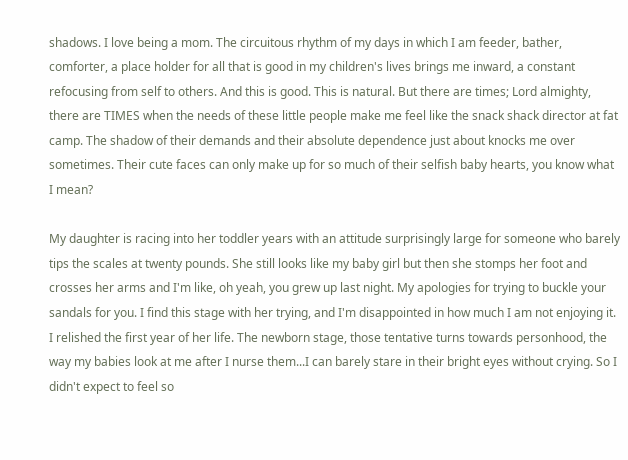shadows. I love being a mom. The circuitous rhythm of my days in which I am feeder, bather, comforter, a place holder for all that is good in my children's lives brings me inward, a constant refocusing from self to others. And this is good. This is natural. But there are times; Lord almighty, there are TIMES when the needs of these little people make me feel like the snack shack director at fat camp. The shadow of their demands and their absolute dependence just about knocks me over sometimes. Their cute faces can only make up for so much of their selfish baby hearts, you know what I mean?

My daughter is racing into her toddler years with an attitude surprisingly large for someone who barely tips the scales at twenty pounds. She still looks like my baby girl but then she stomps her foot and crosses her arms and I'm like, oh yeah, you grew up last night. My apologies for trying to buckle your sandals for you. I find this stage with her trying, and I'm disappointed in how much I am not enjoying it. I relished the first year of her life. The newborn stage, those tentative turns towards personhood, the way my babies look at me after I nurse them...I can barely stare in their bright eyes without crying. So I didn't expect to feel so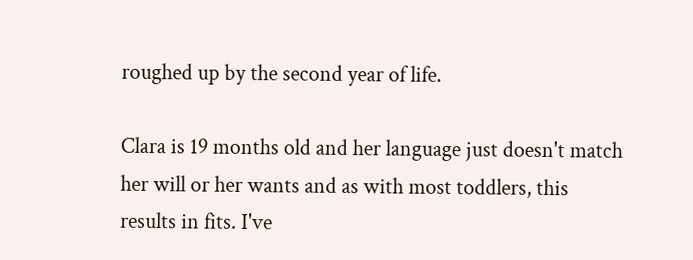roughed up by the second year of life.

Clara is 19 months old and her language just doesn't match her will or her wants and as with most toddlers, this results in fits. I've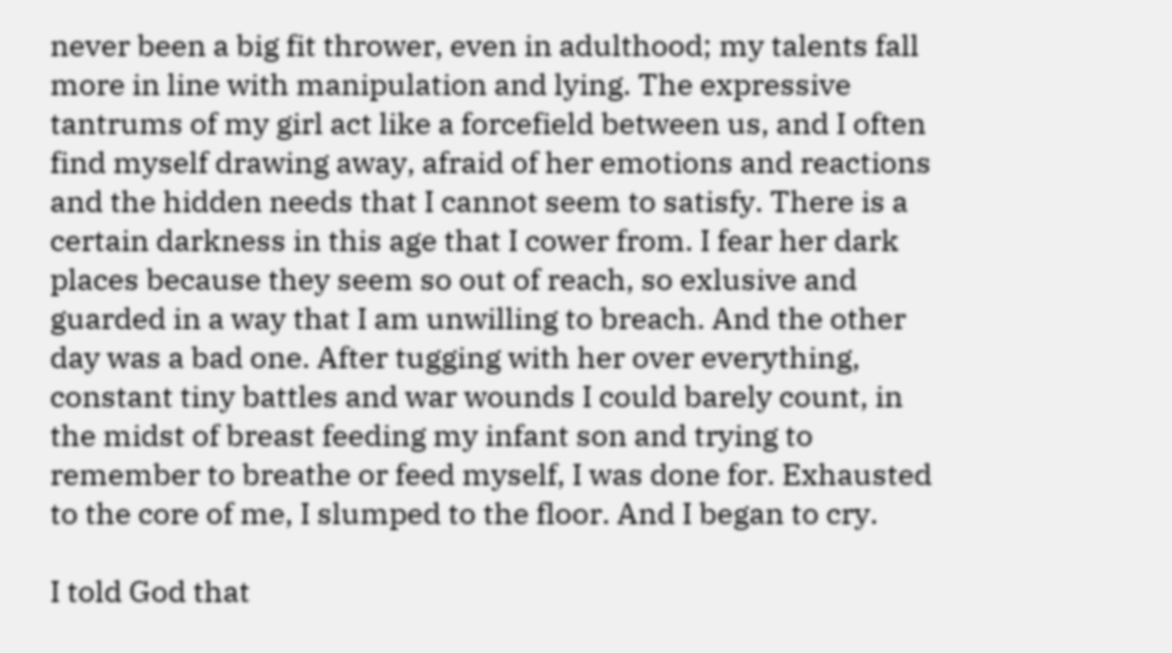never been a big fit thrower, even in adulthood; my talents fall more in line with manipulation and lying. The expressive tantrums of my girl act like a forcefield between us, and I often find myself drawing away, afraid of her emotions and reactions and the hidden needs that I cannot seem to satisfy. There is a certain darkness in this age that I cower from. I fear her dark places because they seem so out of reach, so exlusive and guarded in a way that I am unwilling to breach. And the other day was a bad one. After tugging with her over everything, constant tiny battles and war wounds I could barely count, in the midst of breast feeding my infant son and trying to remember to breathe or feed myself, I was done for. Exhausted to the core of me, I slumped to the floor. And I began to cry.

I told God that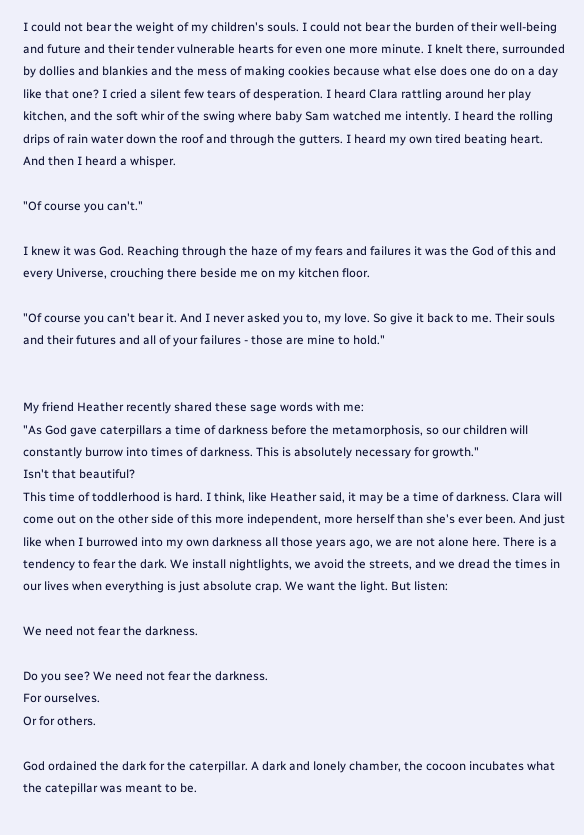I could not bear the weight of my children's souls. I could not bear the burden of their well-being and future and their tender vulnerable hearts for even one more minute. I knelt there, surrounded by dollies and blankies and the mess of making cookies because what else does one do on a day like that one? I cried a silent few tears of desperation. I heard Clara rattling around her play kitchen, and the soft whir of the swing where baby Sam watched me intently. I heard the rolling drips of rain water down the roof and through the gutters. I heard my own tired beating heart.
And then I heard a whisper.

"Of course you can't."

I knew it was God. Reaching through the haze of my fears and failures it was the God of this and every Universe, crouching there beside me on my kitchen floor.

"Of course you can't bear it. And I never asked you to, my love. So give it back to me. Their souls and their futures and all of your failures - those are mine to hold."


My friend Heather recently shared these sage words with me:
"As God gave caterpillars a time of darkness before the metamorphosis, so our children will constantly burrow into times of darkness. This is absolutely necessary for growth."
Isn't that beautiful?
This time of toddlerhood is hard. I think, like Heather said, it may be a time of darkness. Clara will come out on the other side of this more independent, more herself than she's ever been. And just like when I burrowed into my own darkness all those years ago, we are not alone here. There is a tendency to fear the dark. We install nightlights, we avoid the streets, and we dread the times in our lives when everything is just absolute crap. We want the light. But listen:

We need not fear the darkness.

Do you see? We need not fear the darkness.
For ourselves.
Or for others.

God ordained the dark for the caterpillar. A dark and lonely chamber, the cocoon incubates what the catepillar was meant to be.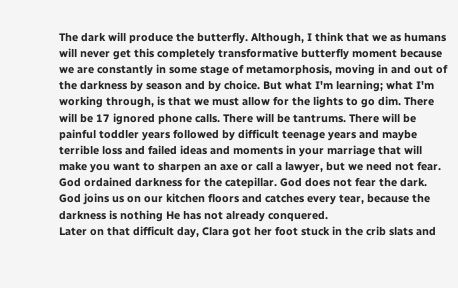The dark will produce the butterfly. Although, I think that we as humans will never get this completely transformative butterfly moment because we are constantly in some stage of metamorphosis, moving in and out of the darkness by season and by choice. But what I'm learning; what I'm working through, is that we must allow for the lights to go dim. There will be 17 ignored phone calls. There will be tantrums. There will be painful toddler years followed by difficult teenage years and maybe terrible loss and failed ideas and moments in your marriage that will make you want to sharpen an axe or call a lawyer, but we need not fear. God ordained darkness for the catepillar. God does not fear the dark. God joins us on our kitchen floors and catches every tear, because the darkness is nothing He has not already conquered.
Later on that difficult day, Clara got her foot stuck in the crib slats and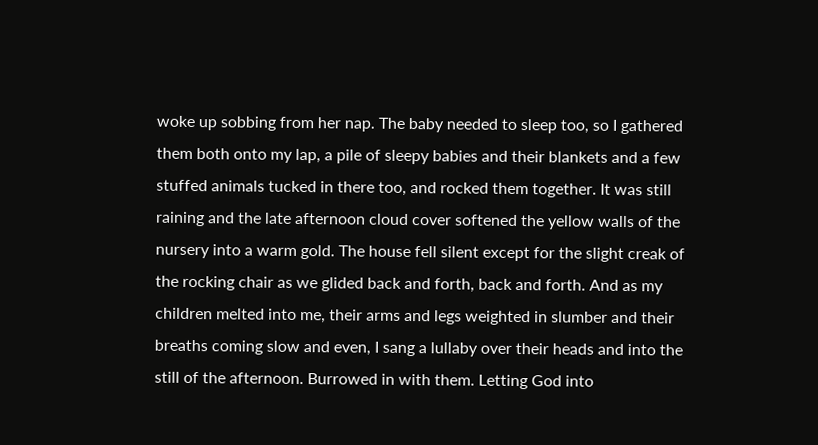woke up sobbing from her nap. The baby needed to sleep too, so I gathered them both onto my lap, a pile of sleepy babies and their blankets and a few stuffed animals tucked in there too, and rocked them together. It was still raining and the late afternoon cloud cover softened the yellow walls of the nursery into a warm gold. The house fell silent except for the slight creak of the rocking chair as we glided back and forth, back and forth. And as my children melted into me, their arms and legs weighted in slumber and their breaths coming slow and even, I sang a lullaby over their heads and into the still of the afternoon. Burrowed in with them. Letting God into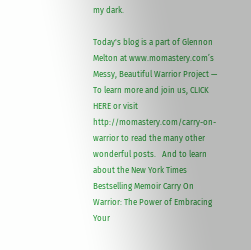my dark.

Today's blog is a part of Glennon Melton at www.momastery.com’s  Messy, Beautiful Warrior Project — To learn more and join us, CLICK HERE or visit http://momastery.com/carry-on-warrior to read the many other wonderful posts.   And to learn about the New York Times Bestselling Memoir Carry On Warrior: The Power of Embracing Your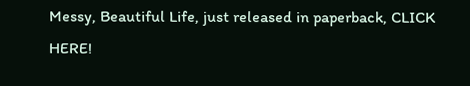Messy, Beautiful Life, just released in paperback, CLICK HERE!